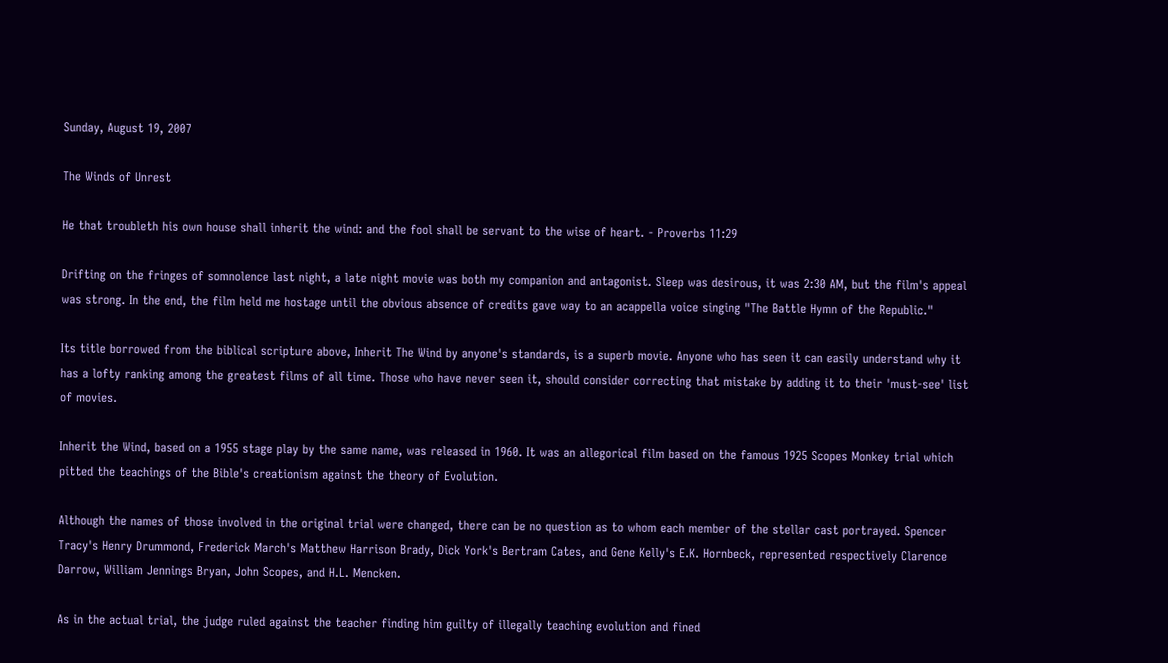Sunday, August 19, 2007

The Winds of Unrest

He that troubleth his own house shall inherit the wind: and the fool shall be servant to the wise of heart. - Proverbs 11:29

Drifting on the fringes of somnolence last night, a late night movie was both my companion and antagonist. Sleep was desirous, it was 2:30 AM, but the film's appeal was strong. In the end, the film held me hostage until the obvious absence of credits gave way to an acappella voice singing "The Battle Hymn of the Republic."

Its title borrowed from the biblical scripture above, Inherit The Wind by anyone's standards, is a superb movie. Anyone who has seen it can easily understand why it has a lofty ranking among the greatest films of all time. Those who have never seen it, should consider correcting that mistake by adding it to their 'must-see' list of movies.

Inherit the Wind, based on a 1955 stage play by the same name, was released in 1960. It was an allegorical film based on the famous 1925 Scopes Monkey trial which pitted the teachings of the Bible's creationism against the theory of Evolution.

Although the names of those involved in the original trial were changed, there can be no question as to whom each member of the stellar cast portrayed. Spencer Tracy's Henry Drummond, Frederick March's Matthew Harrison Brady, Dick York's Bertram Cates, and Gene Kelly's E.K. Hornbeck, represented respectively Clarence Darrow, William Jennings Bryan, John Scopes, and H.L. Mencken.

As in the actual trial, the judge ruled against the teacher finding him guilty of illegally teaching evolution and fined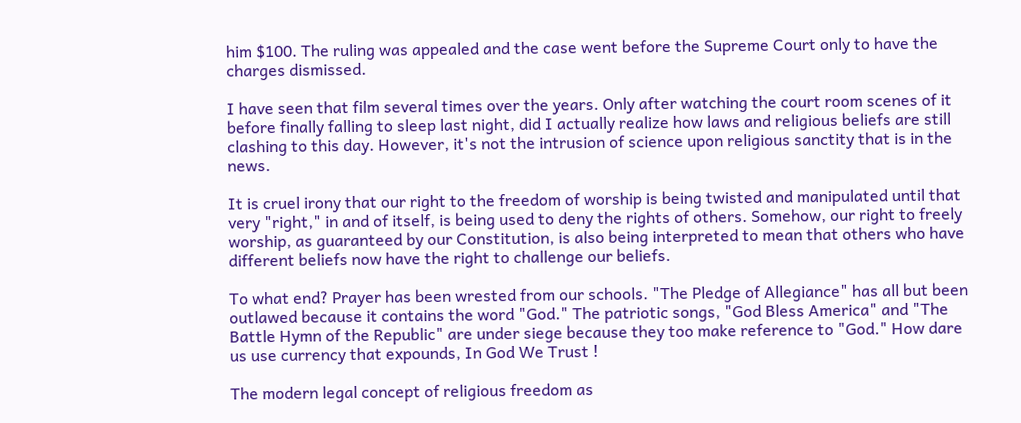him $100. The ruling was appealed and the case went before the Supreme Court only to have the charges dismissed.

I have seen that film several times over the years. Only after watching the court room scenes of it before finally falling to sleep last night, did I actually realize how laws and religious beliefs are still clashing to this day. However, it's not the intrusion of science upon religious sanctity that is in the news.

It is cruel irony that our right to the freedom of worship is being twisted and manipulated until that very "right," in and of itself, is being used to deny the rights of others. Somehow, our right to freely worship, as guaranteed by our Constitution, is also being interpreted to mean that others who have different beliefs now have the right to challenge our beliefs.

To what end? Prayer has been wrested from our schools. "The Pledge of Allegiance" has all but been outlawed because it contains the word "God." The patriotic songs, "God Bless America" and "The Battle Hymn of the Republic" are under siege because they too make reference to "God." How dare us use currency that expounds, In God We Trust !

The modern legal concept of religious freedom as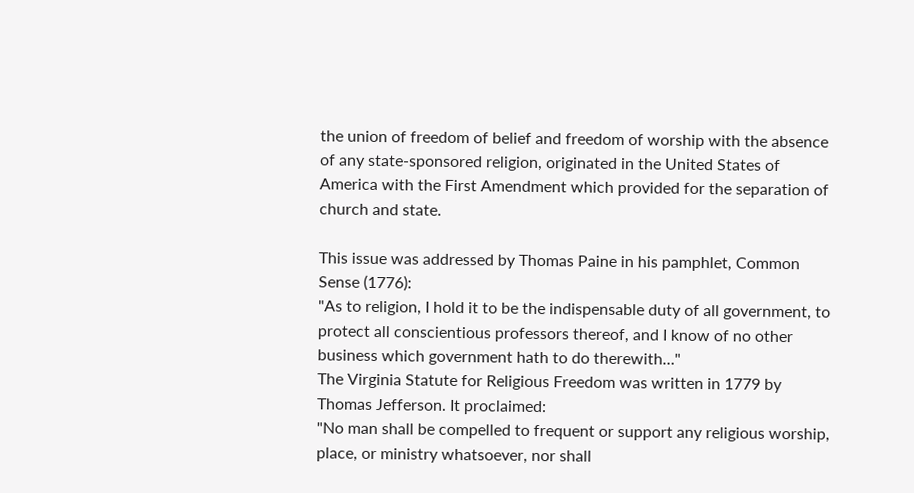the union of freedom of belief and freedom of worship with the absence of any state-sponsored religion, originated in the United States of America with the First Amendment which provided for the separation of church and state.

This issue was addressed by Thomas Paine in his pamphlet, Common Sense (1776):
"As to religion, I hold it to be the indispensable duty of all government, to protect all conscientious professors thereof, and I know of no other business which government hath to do therewith…"
The Virginia Statute for Religious Freedom was written in 1779 by Thomas Jefferson. It proclaimed:
"No man shall be compelled to frequent or support any religious worship, place, or ministry whatsoever, nor shall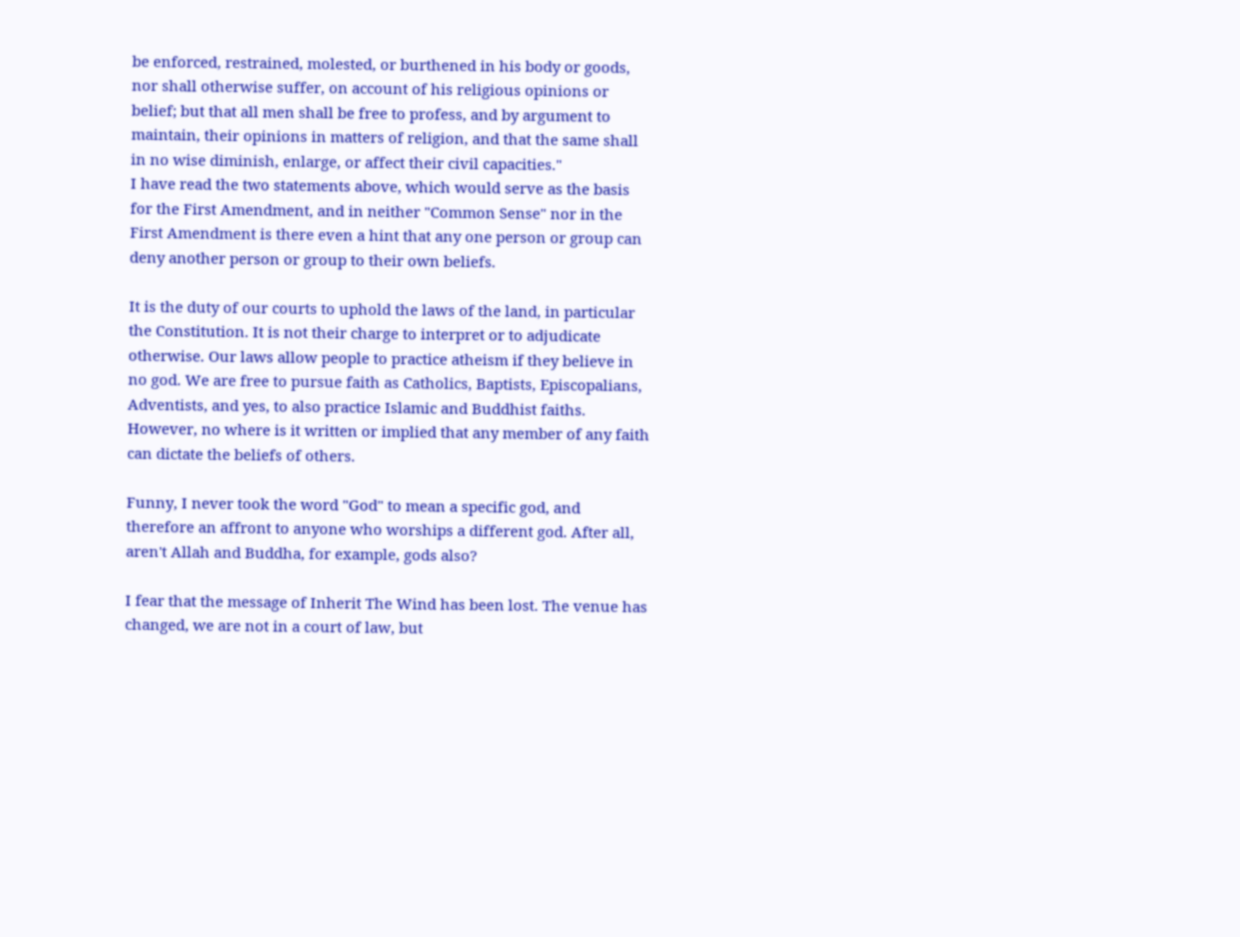be enforced, restrained, molested, or burthened in his body or goods, nor shall otherwise suffer, on account of his religious opinions or belief; but that all men shall be free to profess, and by argument to maintain, their opinions in matters of religion, and that the same shall in no wise diminish, enlarge, or affect their civil capacities."
I have read the two statements above, which would serve as the basis for the First Amendment, and in neither "Common Sense" nor in the First Amendment is there even a hint that any one person or group can deny another person or group to their own beliefs.

It is the duty of our courts to uphold the laws of the land, in particular the Constitution. It is not their charge to interpret or to adjudicate otherwise. Our laws allow people to practice atheism if they believe in no god. We are free to pursue faith as Catholics, Baptists, Episcopalians, Adventists, and yes, to also practice Islamic and Buddhist faiths. However, no where is it written or implied that any member of any faith can dictate the beliefs of others.

Funny, I never took the word "God" to mean a specific god, and therefore an affront to anyone who worships a different god. After all, aren't Allah and Buddha, for example, gods also?

I fear that the message of Inherit The Wind has been lost. The venue has changed, we are not in a court of law, but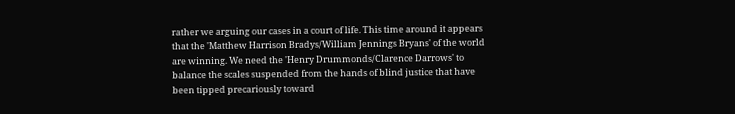rather we arguing our cases in a court of life. This time around it appears that the 'Matthew Harrison Bradys/William Jennings Bryans' of the world are winning. We need the 'Henry Drummonds/Clarence Darrows' to balance the scales suspended from the hands of blind justice that have been tipped precariously toward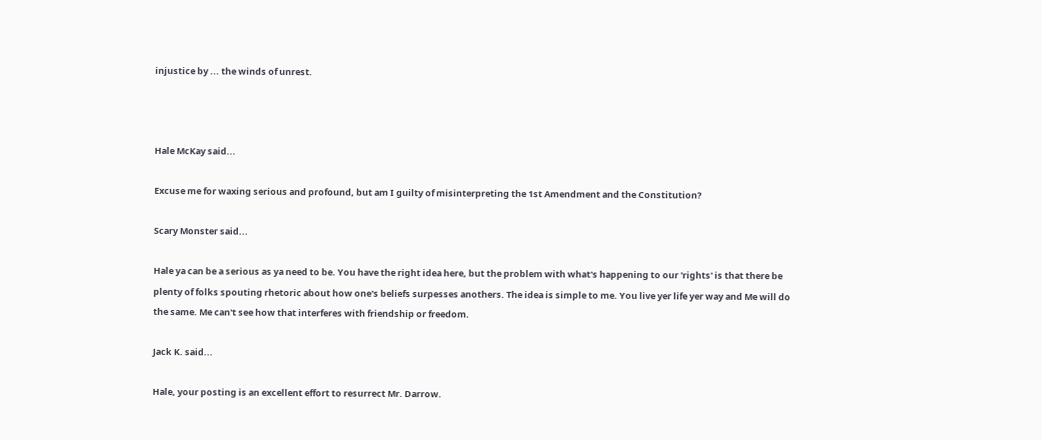injustice by ... the winds of unrest.



Hale McKay said...

Excuse me for waxing serious and profound, but am I guilty of misinterpreting the 1st Amendment and the Constitution?

Scary Monster said...

Hale ya can be a serious as ya need to be. You have the right idea here, but the problem with what's happening to our 'rights' is that there be plenty of folks spouting rhetoric about how one's beliefs surpesses anothers. The idea is simple to me. You live yer life yer way and Me will do the same. Me can't see how that interferes with friendship or freedom.

Jack K. said...

Hale, your posting is an excellent effort to resurrect Mr. Darrow.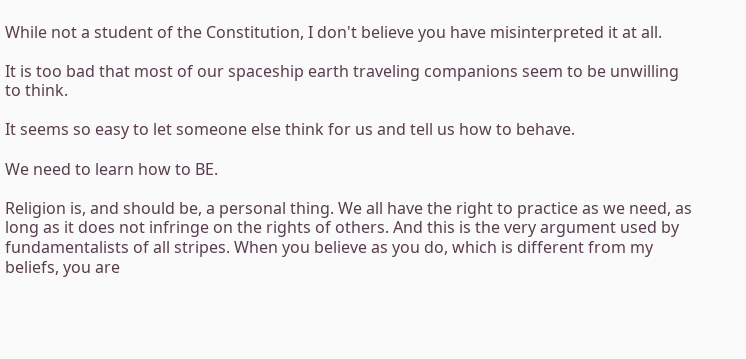While not a student of the Constitution, I don't believe you have misinterpreted it at all.

It is too bad that most of our spaceship earth traveling companions seem to be unwilling to think.

It seems so easy to let someone else think for us and tell us how to behave.

We need to learn how to BE.

Religion is, and should be, a personal thing. We all have the right to practice as we need, as long as it does not infringe on the rights of others. And this is the very argument used by fundamentalists of all stripes. When you believe as you do, which is different from my beliefs, you are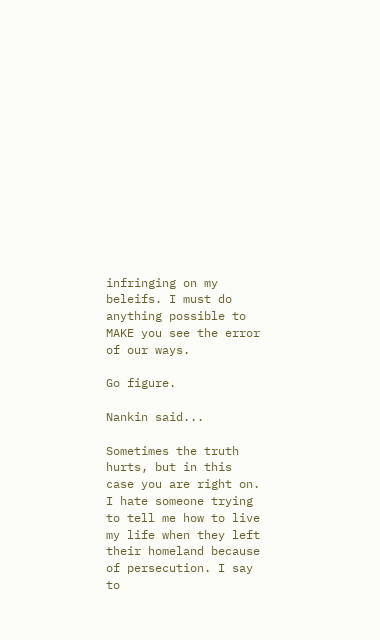infringing on my beleifs. I must do anything possible to MAKE you see the error of our ways.

Go figure.

Nankin said...

Sometimes the truth hurts, but in this case you are right on. I hate someone trying to tell me how to live my life when they left their homeland because of persecution. I say to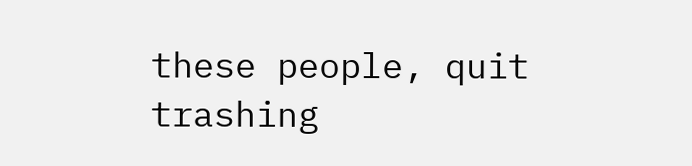these people, quit trashing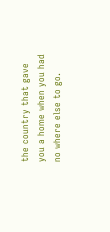the country that gave you a home when you had no where else to go.